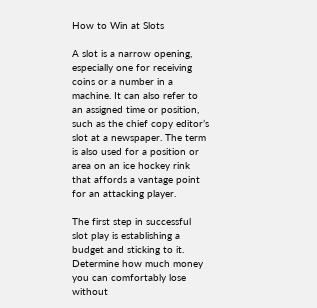How to Win at Slots

A slot is a narrow opening, especially one for receiving coins or a number in a machine. It can also refer to an assigned time or position, such as the chief copy editor’s slot at a newspaper. The term is also used for a position or area on an ice hockey rink that affords a vantage point for an attacking player.

The first step in successful slot play is establishing a budget and sticking to it. Determine how much money you can comfortably lose without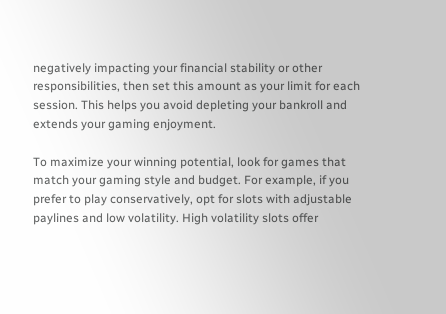negatively impacting your financial stability or other responsibilities, then set this amount as your limit for each session. This helps you avoid depleting your bankroll and extends your gaming enjoyment.

To maximize your winning potential, look for games that match your gaming style and budget. For example, if you prefer to play conservatively, opt for slots with adjustable paylines and low volatility. High volatility slots offer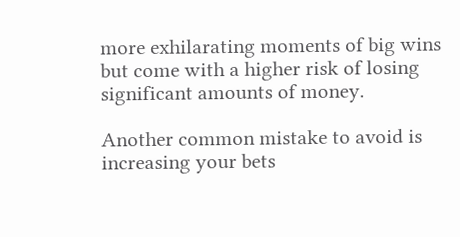more exhilarating moments of big wins but come with a higher risk of losing significant amounts of money.

Another common mistake to avoid is increasing your bets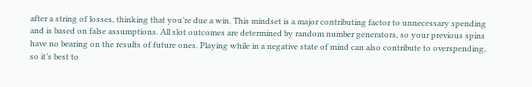after a string of losses, thinking that you’re due a win. This mindset is a major contributing factor to unnecessary spending and is based on false assumptions. All slot outcomes are determined by random number generators, so your previous spins have no bearing on the results of future ones. Playing while in a negative state of mind can also contribute to overspending, so it’s best to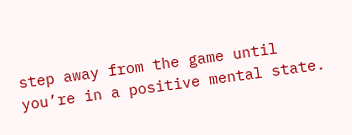step away from the game until you’re in a positive mental state.